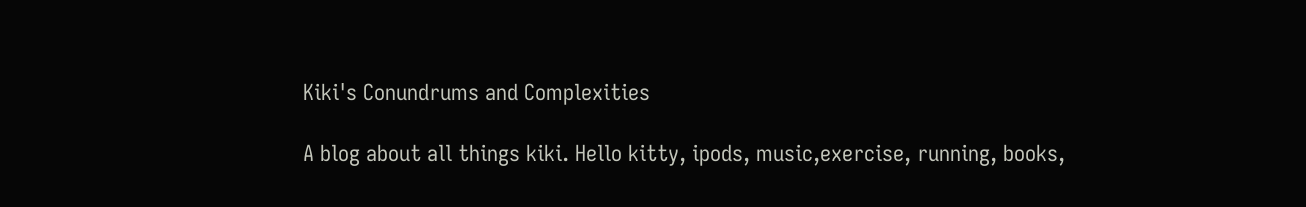Kiki's Conundrums and Complexities

A blog about all things kiki. Hello kitty, ipods, music,exercise, running, books,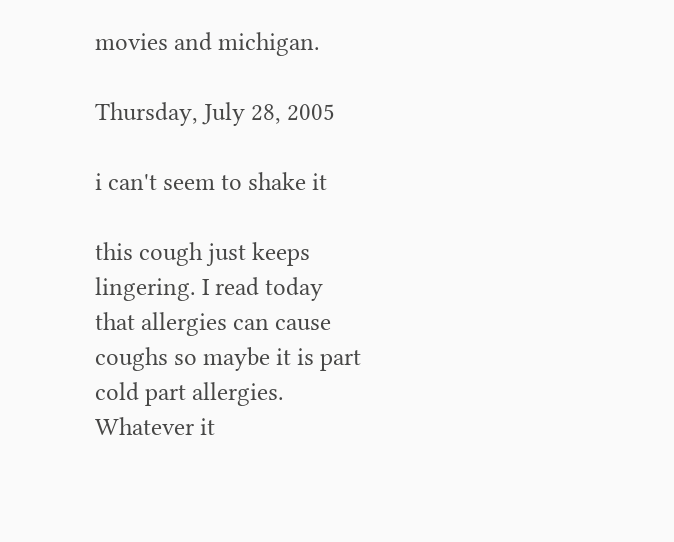movies and michigan.

Thursday, July 28, 2005

i can't seem to shake it

this cough just keeps lingering. I read today that allergies can cause coughs so maybe it is part cold part allergies. Whatever it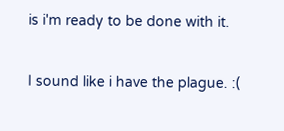is i'm ready to be done with it.

I sound like i have the plague. :(